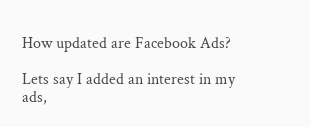How updated are Facebook Ads?

Lets say I added an interest in my ads,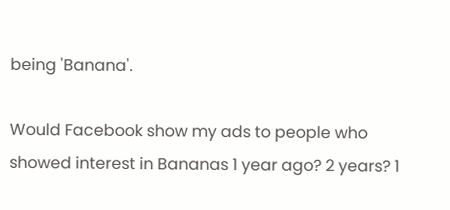being 'Banana'.

Would Facebook show my ads to people who showed interest in Bananas 1 year ago? 2 years? 1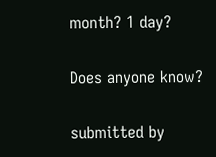month? 1 day?

Does anyone know?

submitted by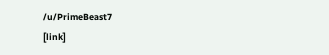/u/PrimeBeast7
[link]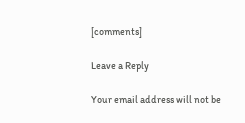[comments]

Leave a Reply

Your email address will not be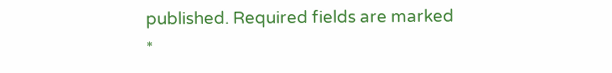published. Required fields are marked *